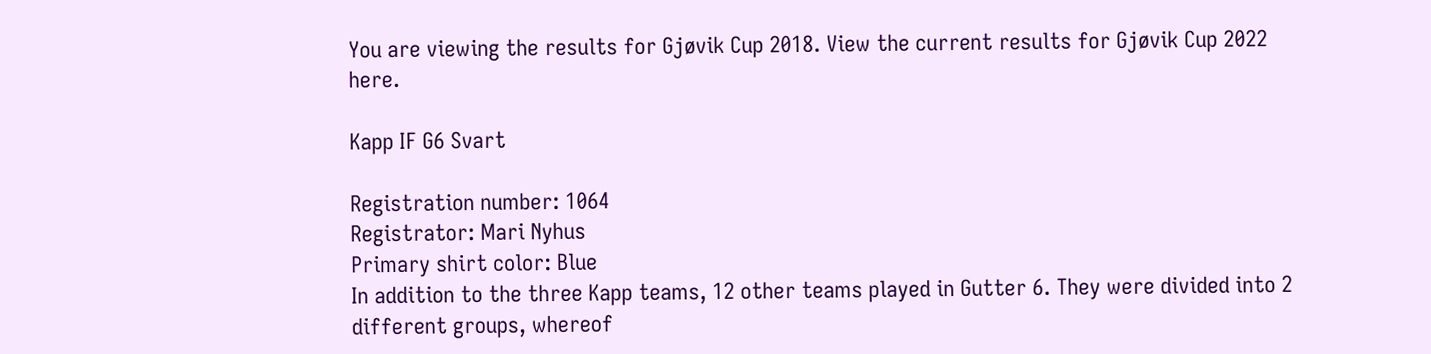You are viewing the results for Gjøvik Cup 2018. View the current results for Gjøvik Cup 2022 here.

Kapp IF G6 Svart

Registration number: 1064
Registrator: Mari Nyhus
Primary shirt color: Blue
In addition to the three Kapp teams, 12 other teams played in Gutter 6. They were divided into 2 different groups, whereof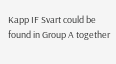Kapp IF Svart could be found in Group A together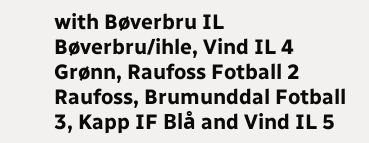with Bøverbru IL Bøverbru/ihle, Vind IL 4 Grønn, Raufoss Fotball 2 Raufoss, Brumunddal Fotball 3, Kapp IF Blå and Vind IL 5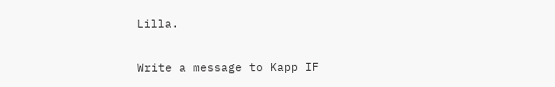Lilla.

Write a message to Kapp IF